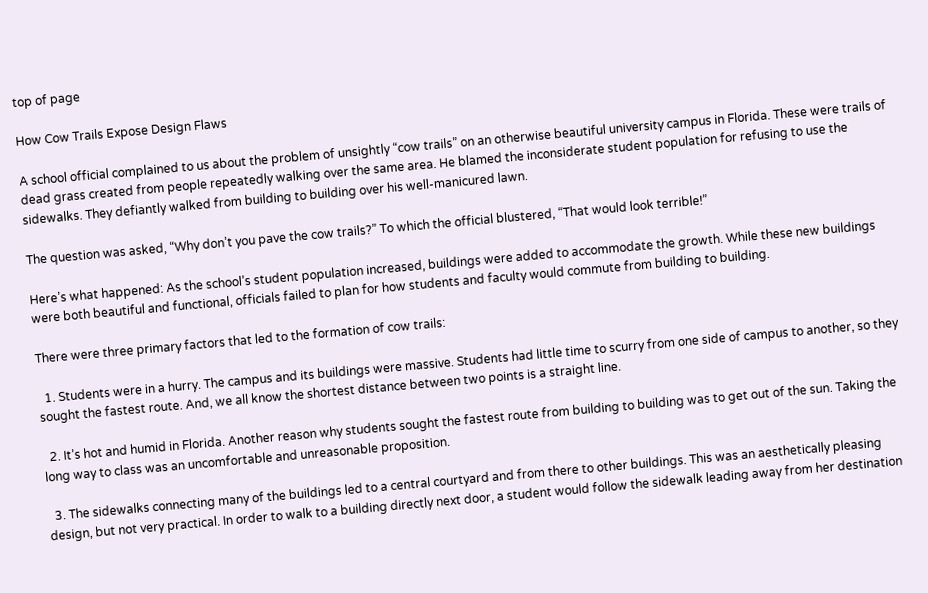top of page

How Cow Trails Expose Design Flaws

A school official complained to us about the problem of unsightly “cow trails” on an otherwise beautiful university campus in Florida. These were trails of dead grass created from people repeatedly walking over the same area. He blamed the inconsiderate student population for refusing to use the sidewalks. They defiantly walked from building to building over his well-manicured lawn.

The question was asked, “Why don’t you pave the cow trails?” To which the official blustered, “That would look terrible!”

Here’s what happened: As the school’s student population increased, buildings were added to accommodate the growth. While these new buildings were both beautiful and functional, officials failed to plan for how students and faculty would commute from building to building.

There were three primary factors that led to the formation of cow trails:

  1. Students were in a hurry. The campus and its buildings were massive. Students had little time to scurry from one side of campus to another, so they sought the fastest route. And, we all know the shortest distance between two points is a straight line.

  2. It’s hot and humid in Florida. Another reason why students sought the fastest route from building to building was to get out of the sun. Taking the long way to class was an uncomfortable and unreasonable proposition.

  3. The sidewalks connecting many of the buildings led to a central courtyard and from there to other buildings. This was an aesthetically pleasing design, but not very practical. In order to walk to a building directly next door, a student would follow the sidewalk leading away from her destination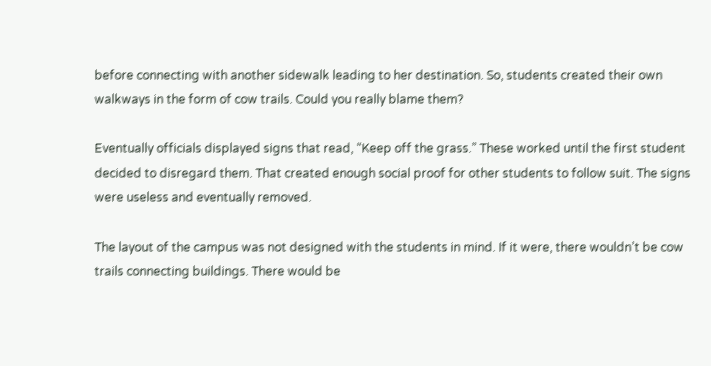before connecting with another sidewalk leading to her destination. So, students created their own walkways in the form of cow trails. Could you really blame them?

Eventually officials displayed signs that read, “Keep off the grass.” These worked until the first student decided to disregard them. That created enough social proof for other students to follow suit. The signs were useless and eventually removed.

The layout of the campus was not designed with the students in mind. If it were, there wouldn’t be cow trails connecting buildings. There would be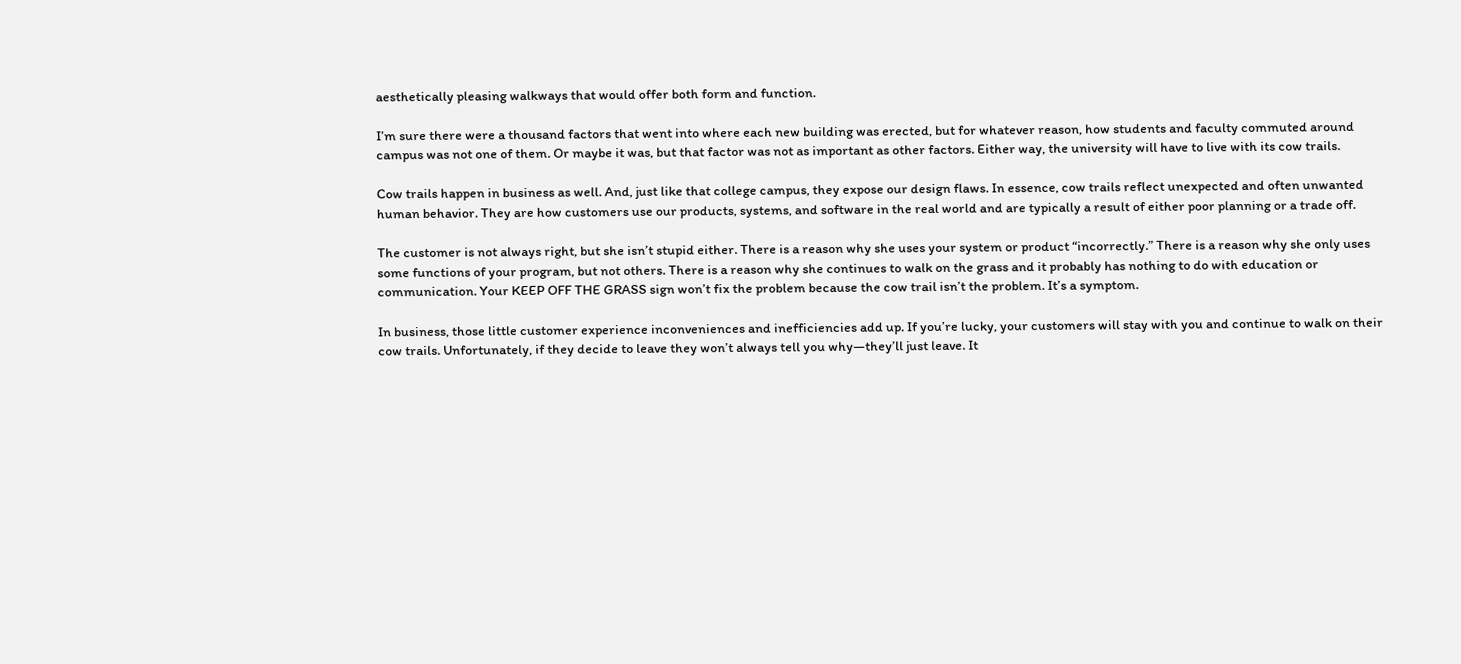aesthetically pleasing walkways that would offer both form and function.

I’m sure there were a thousand factors that went into where each new building was erected, but for whatever reason, how students and faculty commuted around campus was not one of them. Or maybe it was, but that factor was not as important as other factors. Either way, the university will have to live with its cow trails.

Cow trails happen in business as well. And, just like that college campus, they expose our design flaws. In essence, cow trails reflect unexpected and often unwanted human behavior. They are how customers use our products, systems, and software in the real world and are typically a result of either poor planning or a trade off.

The customer is not always right, but she isn’t stupid either. There is a reason why she uses your system or product “incorrectly.” There is a reason why she only uses some functions of your program, but not others. There is a reason why she continues to walk on the grass and it probably has nothing to do with education or communication. Your KEEP OFF THE GRASS sign won’t fix the problem because the cow trail isn’t the problem. It’s a symptom.

In business, those little customer experience inconveniences and inefficiencies add up. If you’re lucky, your customers will stay with you and continue to walk on their cow trails. Unfortunately, if they decide to leave they won’t always tell you why—they’ll just leave. It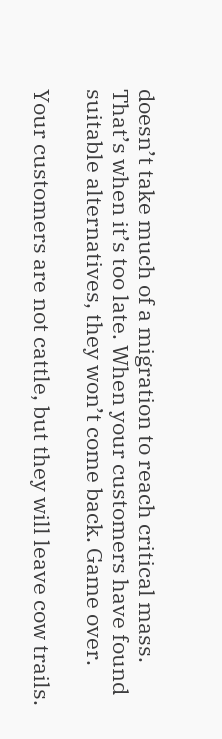doesn’t take much of a migration to reach critical mass. That’s when it’s too late. When your customers have found suitable alternatives, they won’t come back. Game over.

Your customers are not cattle, but they will leave cow trails.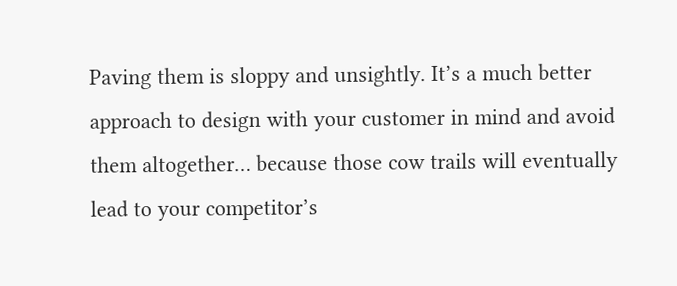Paving them is sloppy and unsightly. It’s a much better approach to design with your customer in mind and avoid them altogether… because those cow trails will eventually lead to your competitor’s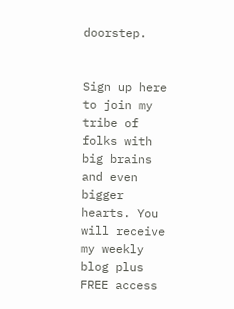doorstep.


Sign up here to join my tribe of folks with big brains and even bigger hearts. You will receive my weekly blog plus FREE access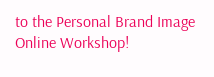to the Personal Brand Image Online Workshop!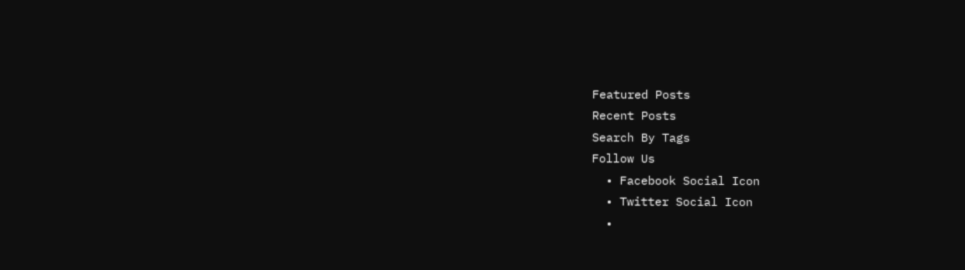Featured Posts
Recent Posts
Search By Tags
Follow Us
  • Facebook Social Icon
  • Twitter Social Icon
  •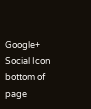Google+ Social Icon
bottom of page